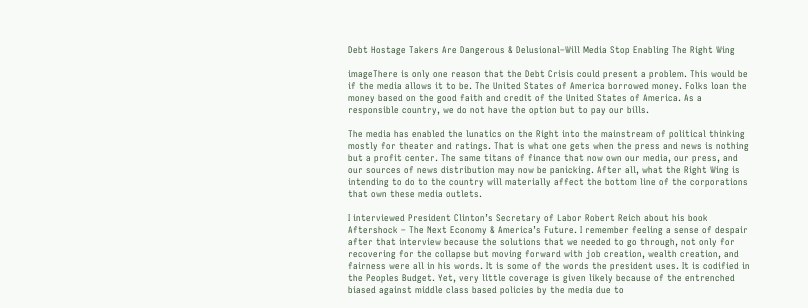Debt Hostage Takers Are Dangerous & Delusional–Will Media Stop Enabling The Right Wing

imageThere is only one reason that the Debt Crisis could present a problem. This would be if the media allows it to be. The United States of America borrowed money. Folks loan the money based on the good faith and credit of the United States of America. As a responsible country, we do not have the option but to pay our bills.

The media has enabled the lunatics on the Right into the mainstream of political thinking mostly for theater and ratings. That is what one gets when the press and news is nothing but a profit center. The same titans of finance that now own our media, our press, and our sources of news distribution may now be panicking. After all, what the Right Wing is intending to do to the country will materially affect the bottom line of the corporations that own these media outlets.

I interviewed President Clinton’s Secretary of Labor Robert Reich about his book Aftershock – The Next Economy & America’s Future. I remember feeling a sense of despair after that interview because the solutions that we needed to go through, not only for recovering for the collapse but moving forward with job creation, wealth creation, and fairness were all in his words. It is some of the words the president uses. It is codified in the Peoples Budget. Yet, very little coverage is given likely because of the entrenched biased against middle class based policies by the media due to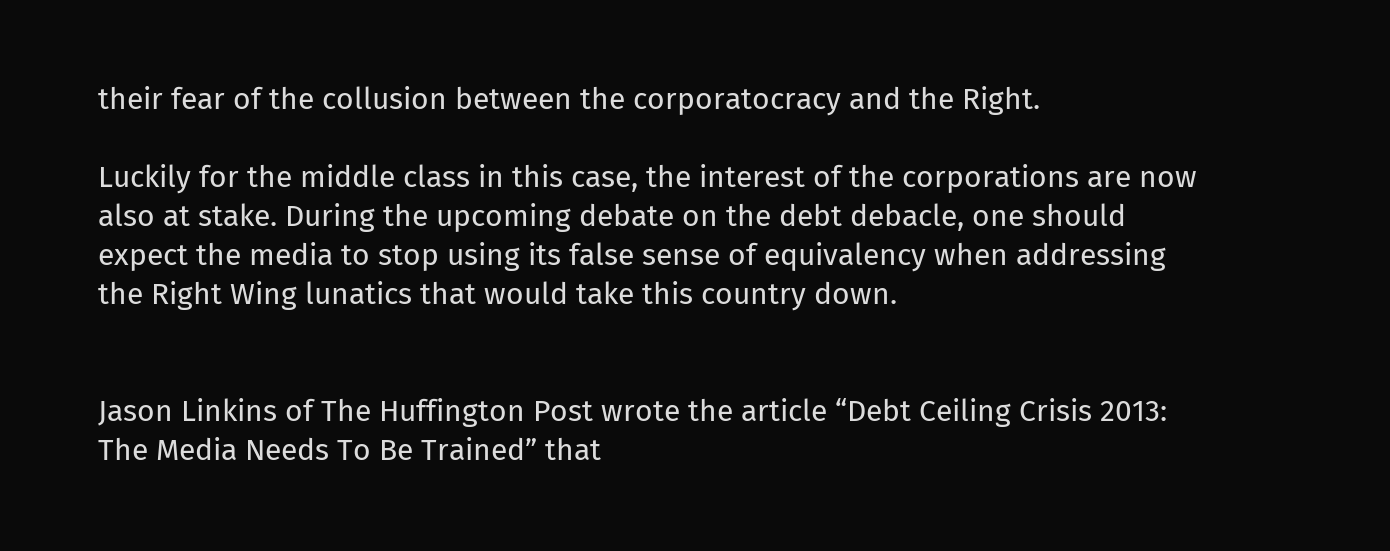their fear of the collusion between the corporatocracy and the Right.

Luckily for the middle class in this case, the interest of the corporations are now also at stake. During the upcoming debate on the debt debacle, one should expect the media to stop using its false sense of equivalency when addressing the Right Wing lunatics that would take this country down.


Jason Linkins of The Huffington Post wrote the article “Debt Ceiling Crisis 2013: The Media Needs To Be Trained” that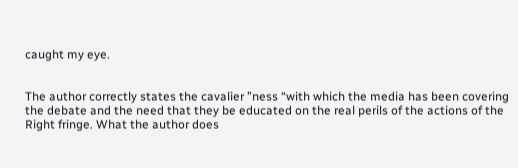caught my eye.


The author correctly states the cavalier ”ness “with which the media has been covering the debate and the need that they be educated on the real perils of the actions of the Right fringe. What the author does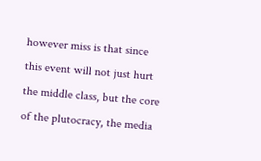however miss is that since this event will not just hurt the middle class, but the core of the plutocracy, the media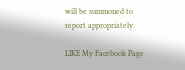will be summoned to report appropriately.

LIKE My Facebook Page